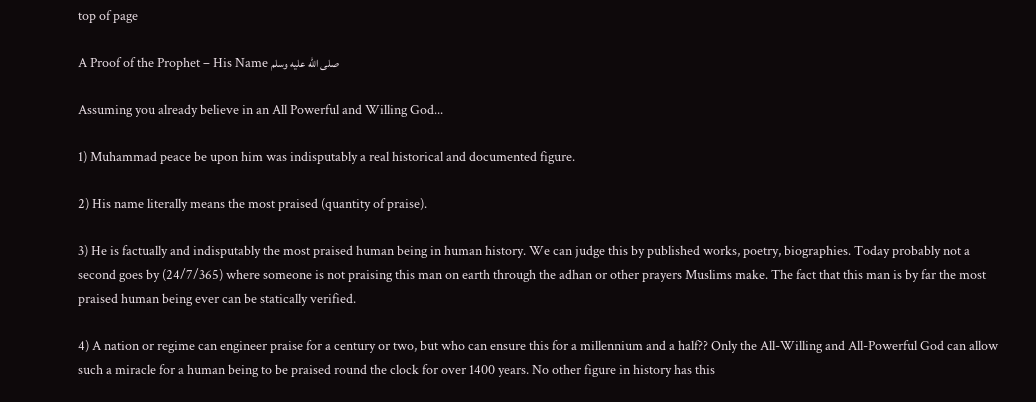top of page

A Proof of the Prophet – His Name صلى الله عليه وسلم

Assuming you already believe in an All Powerful and Willing God...

1) Muhammad peace be upon him was indisputably a real historical and documented figure.

2) His name literally means the most praised (quantity of praise).

3) He is factually and indisputably the most praised human being in human history. We can judge this by published works, poetry, biographies. Today probably not a second goes by (24/7/365) where someone is not praising this man on earth through the adhan or other prayers Muslims make. The fact that this man is by far the most praised human being ever can be statically verified.

4) A nation or regime can engineer praise for a century or two, but who can ensure this for a millennium and a half?? Only the All-Willing and All-Powerful God can allow such a miracle for a human being to be praised round the clock for over 1400 years. No other figure in history has this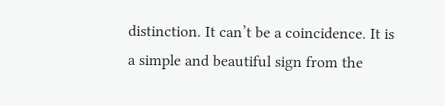distinction. It can’t be a coincidence. It is a simple and beautiful sign from the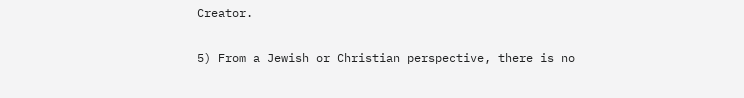Creator.

5) From a Jewish or Christian perspective, there is no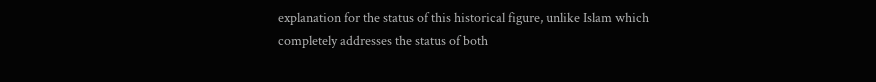explanation for the status of this historical figure, unlike Islam which completely addresses the status of both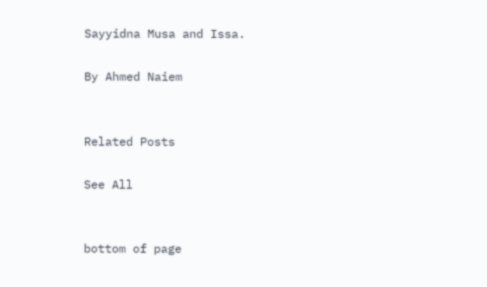Sayyidna Musa and Issa.

By Ahmed Naiem


Related Posts

See All


bottom of page